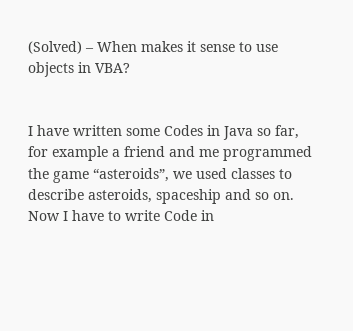(Solved) – When makes it sense to use objects in VBA?


I have written some Codes in Java so far, for example a friend and me programmed the game “asteroids”, we used classes to describe asteroids, spaceship and so on. Now I have to write Code in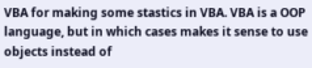VBA for making some stastics in VBA. VBA is a OOP language, but in which cases makes it sense to use objects instead of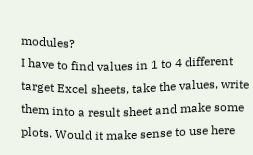modules?
I have to find values in 1 to 4 different target Excel sheets, take the values, write them into a result sheet and make some plots. Would it make sense to use here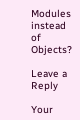Modules instead of Objects?

Leave a Reply

Your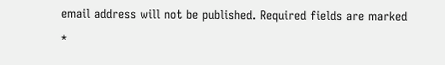email address will not be published. Required fields are marked *